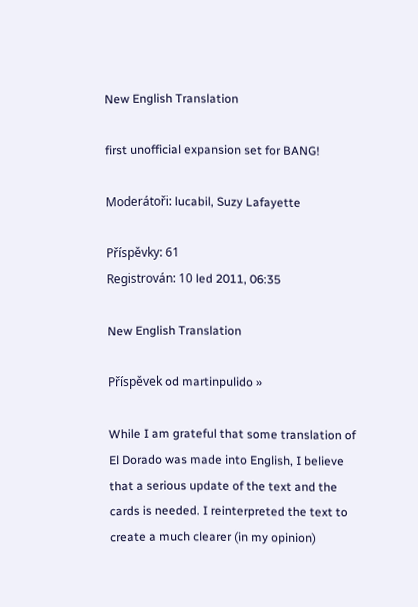New English Translation

first unofficial expansion set for BANG!

Moderátoři: lucabil, Suzy Lafayette

Příspěvky: 61
Registrován: 10 led 2011, 06:35

New English Translation

Příspěvek od martinpulido »

While I am grateful that some translation of El Dorado was made into English, I believe that a serious update of the text and the cards is needed. I reinterpreted the text to create a much clearer (in my opinion)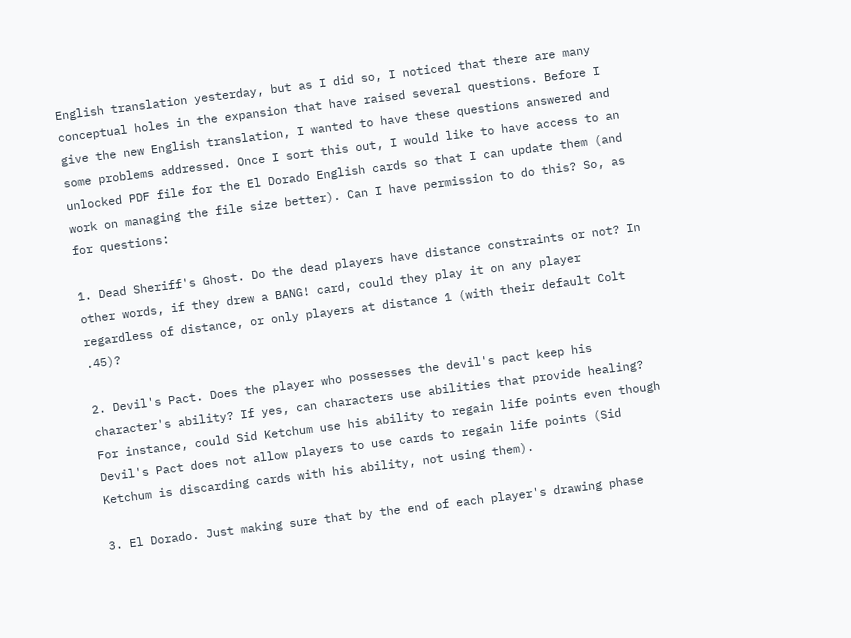English translation yesterday, but as I did so, I noticed that there are many conceptual holes in the expansion that have raised several questions. Before I give the new English translation, I wanted to have these questions answered and some problems addressed. Once I sort this out, I would like to have access to an unlocked PDF file for the El Dorado English cards so that I can update them (and work on managing the file size better). Can I have permission to do this? So, as for questions:

1. Dead Sheriff's Ghost. Do the dead players have distance constraints or not? In other words, if they drew a BANG! card, could they play it on any player regardless of distance, or only players at distance 1 (with their default Colt .45)?

2. Devil's Pact. Does the player who possesses the devil's pact keep his character's ability? If yes, can characters use abilities that provide healing? For instance, could Sid Ketchum use his ability to regain life points even though Devil's Pact does not allow players to use cards to regain life points (Sid Ketchum is discarding cards with his ability, not using them).

3. El Dorado. Just making sure that by the end of each player's drawing phase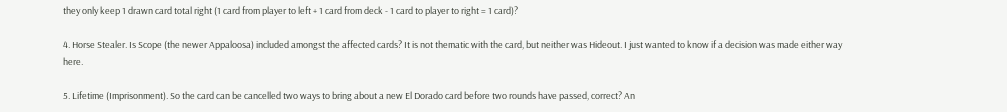they only keep 1 drawn card total right (1 card from player to left + 1 card from deck - 1 card to player to right = 1 card)?

4. Horse Stealer. Is Scope (the newer Appaloosa) included amongst the affected cards? It is not thematic with the card, but neither was Hideout. I just wanted to know if a decision was made either way here.

5. Lifetime (Imprisonment). So the card can be cancelled two ways to bring about a new El Dorado card before two rounds have passed, correct? An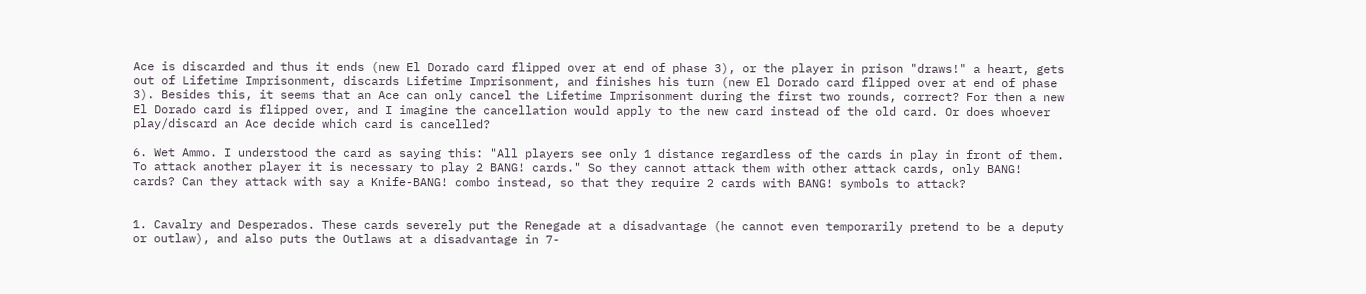Ace is discarded and thus it ends (new El Dorado card flipped over at end of phase 3), or the player in prison "draws!" a heart, gets out of Lifetime Imprisonment, discards Lifetime Imprisonment, and finishes his turn (new El Dorado card flipped over at end of phase 3). Besides this, it seems that an Ace can only cancel the Lifetime Imprisonment during the first two rounds, correct? For then a new El Dorado card is flipped over, and I imagine the cancellation would apply to the new card instead of the old card. Or does whoever play/discard an Ace decide which card is cancelled?

6. Wet Ammo. I understood the card as saying this: "All players see only 1 distance regardless of the cards in play in front of them. To attack another player it is necessary to play 2 BANG! cards." So they cannot attack them with other attack cards, only BANG! cards? Can they attack with say a Knife-BANG! combo instead, so that they require 2 cards with BANG! symbols to attack?


1. Cavalry and Desperados. These cards severely put the Renegade at a disadvantage (he cannot even temporarily pretend to be a deputy or outlaw), and also puts the Outlaws at a disadvantage in 7-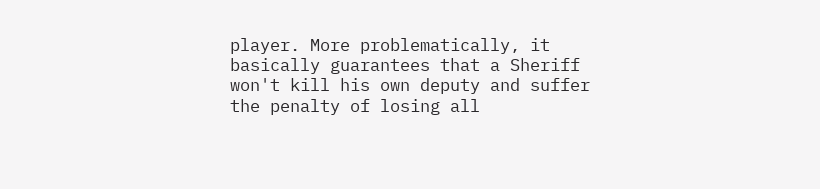player. More problematically, it basically guarantees that a Sheriff won't kill his own deputy and suffer the penalty of losing all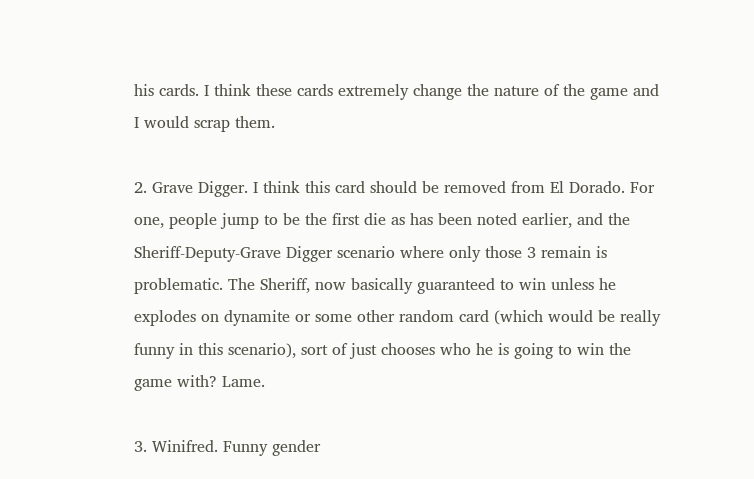his cards. I think these cards extremely change the nature of the game and I would scrap them.

2. Grave Digger. I think this card should be removed from El Dorado. For one, people jump to be the first die as has been noted earlier, and the Sheriff-Deputy-Grave Digger scenario where only those 3 remain is problematic. The Sheriff, now basically guaranteed to win unless he explodes on dynamite or some other random card (which would be really funny in this scenario), sort of just chooses who he is going to win the game with? Lame.

3. Winifred. Funny gender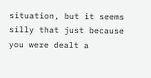situation, but it seems silly that just because you were dealt a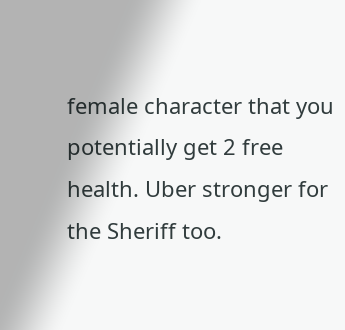female character that you potentially get 2 free health. Uber stronger for the Sheriff too.